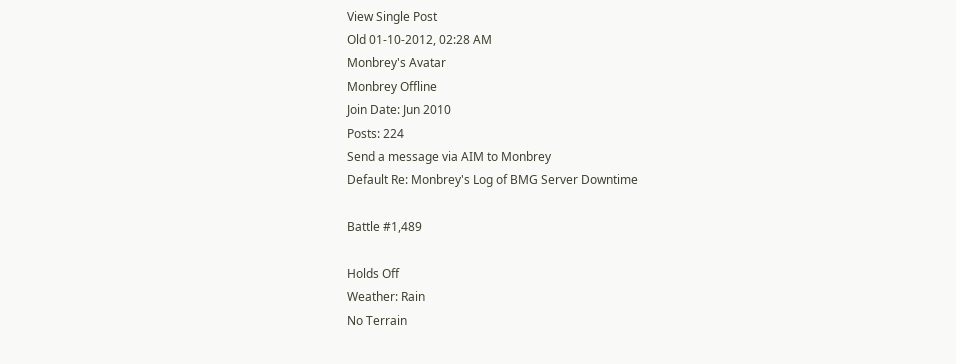View Single Post
Old 01-10-2012, 02:28 AM
Monbrey's Avatar
Monbrey Offline
Join Date: Jun 2010
Posts: 224
Send a message via AIM to Monbrey
Default Re: Monbrey's Log of BMG Server Downtime

Battle #1,489

Holds Off
Weather: Rain
No Terrain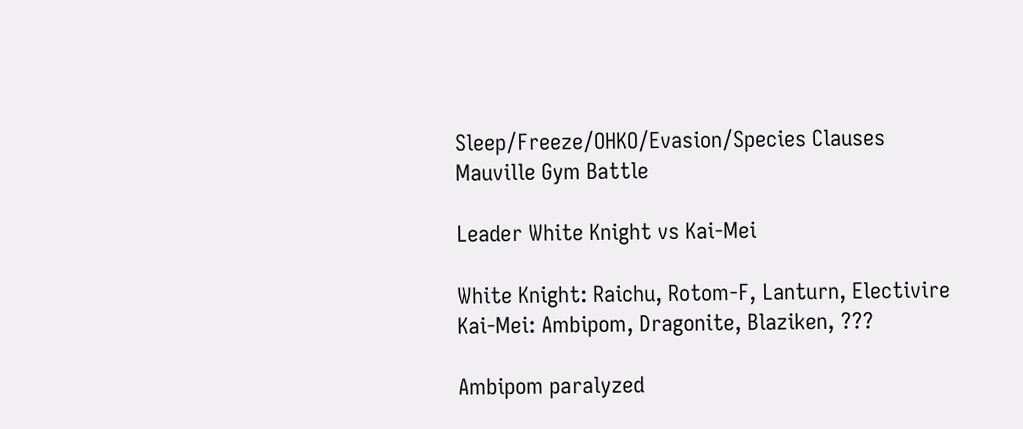Sleep/Freeze/OHKO/Evasion/Species Clauses
Mauville Gym Battle

Leader White Knight vs Kai-Mei

White Knight: Raichu, Rotom-F, Lanturn, Electivire
Kai-Mei: Ambipom, Dragonite, Blaziken, ???

Ambipom paralyzed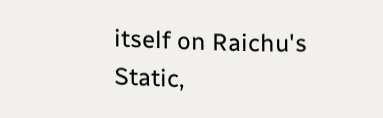itself on Raichu's Static,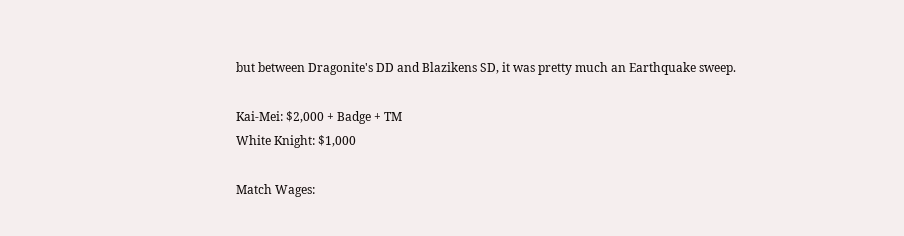but between Dragonite's DD and Blazikens SD, it was pretty much an Earthquake sweep.

Kai-Mei: $2,000 + Badge + TM
White Knight: $1,000

Match Wages: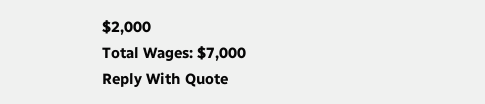$2,000
Total Wages: $7,000
Reply With Quote